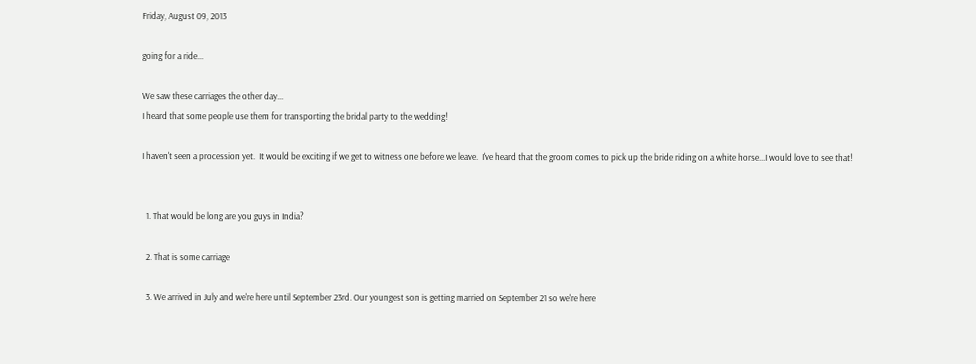Friday, August 09, 2013

going for a ride...

We saw these carriages the other day...
I heard that some people use them for transporting the bridal party to the wedding!

I haven't seen a procession yet.  It would be exciting if we get to witness one before we leave.  I've heard that the groom comes to pick up the bride riding on a white horse...I would love to see that!


  1. That would be long are you guys in India?

  2. That is some carriage

  3. We arrived in July and we're here until September 23rd. Our youngest son is getting married on September 21 so we're here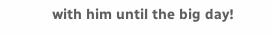with him until the big day!